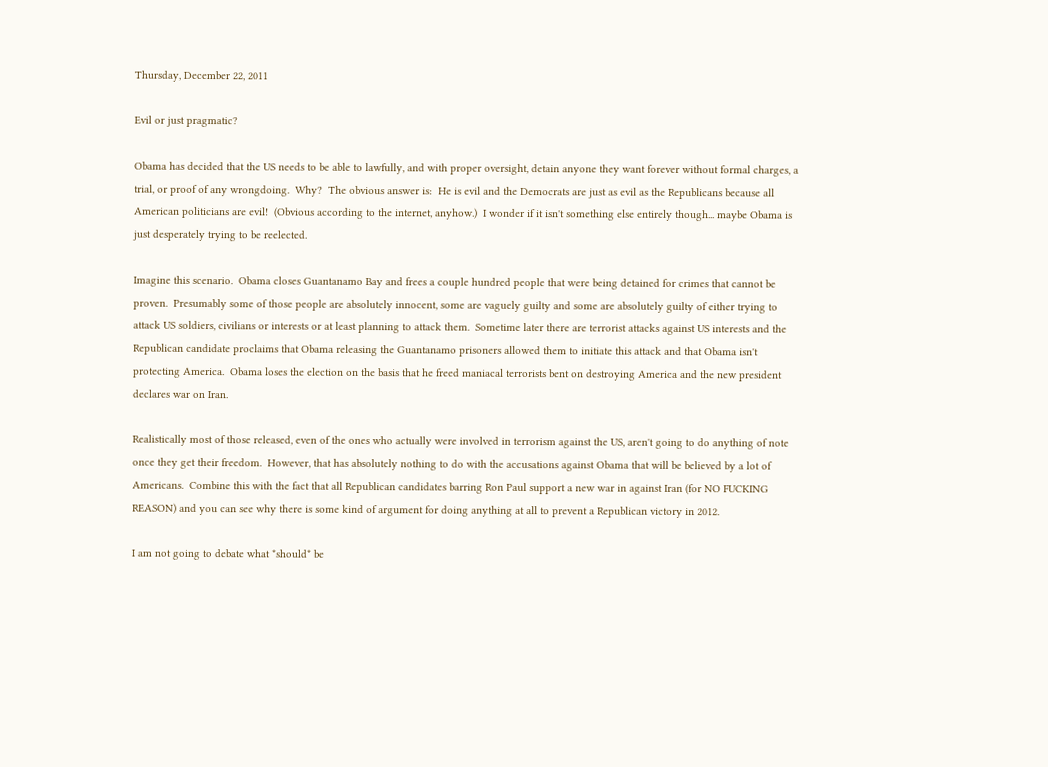Thursday, December 22, 2011

Evil or just pragmatic?

Obama has decided that the US needs to be able to lawfully, and with proper oversight, detain anyone they want forever without formal charges, a trial, or proof of any wrongdoing.  Why?  The obvious answer is:  He is evil and the Democrats are just as evil as the Republicans because all American politicians are evil!  (Obvious according to the internet, anyhow.)  I wonder if it isn't something else entirely though... maybe Obama is just desperately trying to be reelected.

Imagine this scenario.  Obama closes Guantanamo Bay and frees a couple hundred people that were being detained for crimes that cannot be proven.  Presumably some of those people are absolutely innocent, some are vaguely guilty and some are absolutely guilty of either trying to attack US soldiers, civilians or interests or at least planning to attack them.  Sometime later there are terrorist attacks against US interests and the Republican candidate proclaims that Obama releasing the Guantanamo prisoners allowed them to initiate this attack and that Obama isn't protecting America.  Obama loses the election on the basis that he freed maniacal terrorists bent on destroying America and the new president declares war on Iran.

Realistically most of those released, even of the ones who actually were involved in terrorism against the US, aren't going to do anything of note once they get their freedom.  However, that has absolutely nothing to do with the accusations against Obama that will be believed by a lot of Americans.  Combine this with the fact that all Republican candidates barring Ron Paul support a new war in against Iran (for NO FUCKING REASON) and you can see why there is some kind of argument for doing anything at all to prevent a Republican victory in 2012.

I am not going to debate what *should* be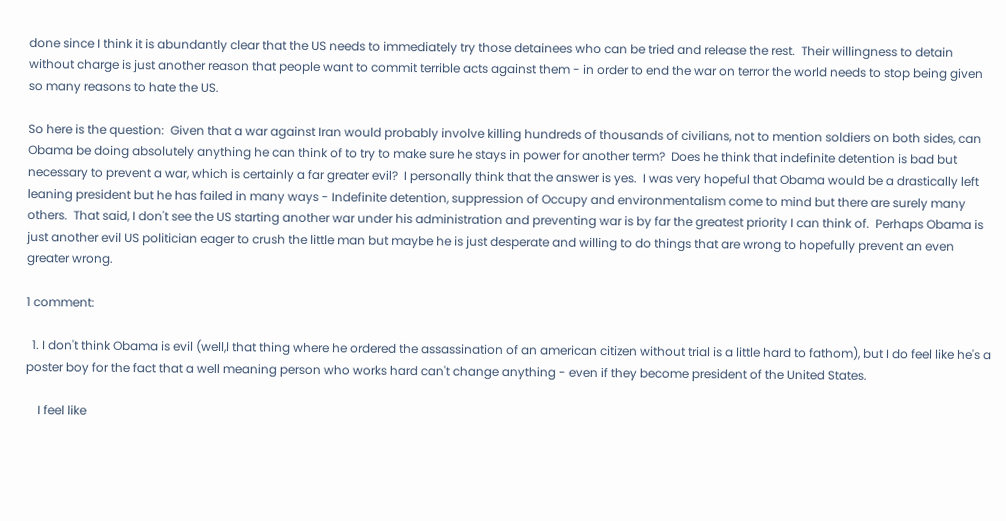done since I think it is abundantly clear that the US needs to immediately try those detainees who can be tried and release the rest.  Their willingness to detain without charge is just another reason that people want to commit terrible acts against them - in order to end the war on terror the world needs to stop being given so many reasons to hate the US.

So here is the question:  Given that a war against Iran would probably involve killing hundreds of thousands of civilians, not to mention soldiers on both sides, can Obama be doing absolutely anything he can think of to try to make sure he stays in power for another term?  Does he think that indefinite detention is bad but necessary to prevent a war, which is certainly a far greater evil?  I personally think that the answer is yes.  I was very hopeful that Obama would be a drastically left leaning president but he has failed in many ways - Indefinite detention, suppression of Occupy and environmentalism come to mind but there are surely many others.  That said, I don't see the US starting another war under his administration and preventing war is by far the greatest priority I can think of.  Perhaps Obama is just another evil US politician eager to crush the little man but maybe he is just desperate and willing to do things that are wrong to hopefully prevent an even greater wrong.

1 comment:

  1. I don't think Obama is evil (well,l that thing where he ordered the assassination of an american citizen without trial is a little hard to fathom), but I do feel like he's a poster boy for the fact that a well meaning person who works hard can't change anything - even if they become president of the United States.

    I feel like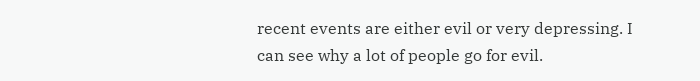recent events are either evil or very depressing. I can see why a lot of people go for evil.